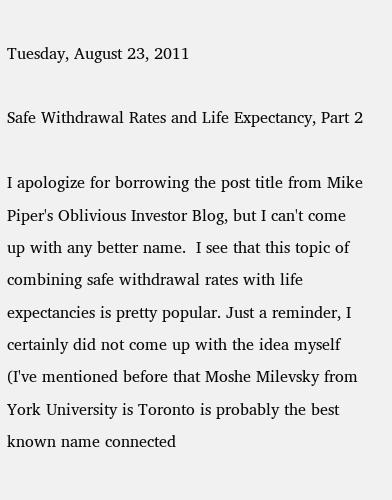Tuesday, August 23, 2011

Safe Withdrawal Rates and Life Expectancy, Part 2

I apologize for borrowing the post title from Mike Piper's Oblivious Investor Blog, but I can't come up with any better name.  I see that this topic of combining safe withdrawal rates with life expectancies is pretty popular. Just a reminder, I certainly did not come up with the idea myself (I've mentioned before that Moshe Milevsky from York University is Toronto is probably the best known name connected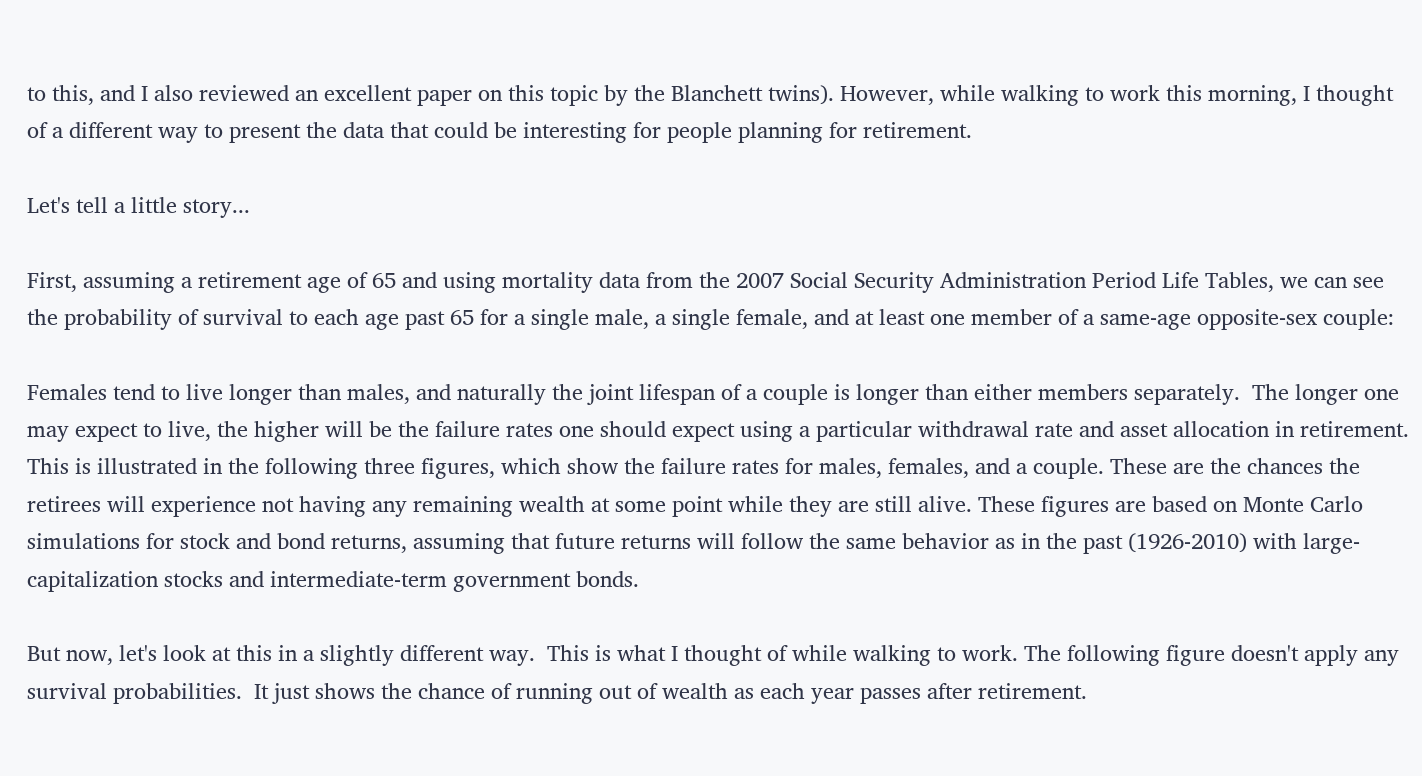to this, and I also reviewed an excellent paper on this topic by the Blanchett twins). However, while walking to work this morning, I thought of a different way to present the data that could be interesting for people planning for retirement.

Let's tell a little story...

First, assuming a retirement age of 65 and using mortality data from the 2007 Social Security Administration Period Life Tables, we can see the probability of survival to each age past 65 for a single male, a single female, and at least one member of a same-age opposite-sex couple:

Females tend to live longer than males, and naturally the joint lifespan of a couple is longer than either members separately.  The longer one may expect to live, the higher will be the failure rates one should expect using a particular withdrawal rate and asset allocation in retirement.  This is illustrated in the following three figures, which show the failure rates for males, females, and a couple. These are the chances the retirees will experience not having any remaining wealth at some point while they are still alive. These figures are based on Monte Carlo simulations for stock and bond returns, assuming that future returns will follow the same behavior as in the past (1926-2010) with large-capitalization stocks and intermediate-term government bonds.

But now, let's look at this in a slightly different way.  This is what I thought of while walking to work. The following figure doesn't apply any survival probabilities.  It just shows the chance of running out of wealth as each year passes after retirement.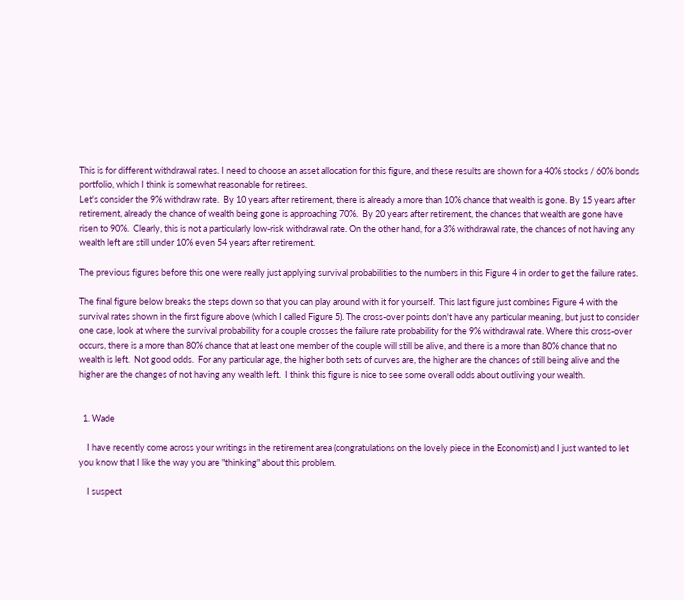This is for different withdrawal rates. I need to choose an asset allocation for this figure, and these results are shown for a 40% stocks / 60% bonds portfolio, which I think is somewhat reasonable for retirees.
Let's consider the 9% withdraw rate.  By 10 years after retirement, there is already a more than 10% chance that wealth is gone. By 15 years after retirement, already the chance of wealth being gone is approaching 70%.  By 20 years after retirement, the chances that wealth are gone have risen to 90%.  Clearly, this is not a particularly low-risk withdrawal rate. On the other hand, for a 3% withdrawal rate, the chances of not having any wealth left are still under 10% even 54 years after retirement.

The previous figures before this one were really just applying survival probabilities to the numbers in this Figure 4 in order to get the failure rates.

The final figure below breaks the steps down so that you can play around with it for yourself.  This last figure just combines Figure 4 with the survival rates shown in the first figure above (which I called Figure 5). The cross-over points don't have any particular meaning, but just to consider one case, look at where the survival probability for a couple crosses the failure rate probability for the 9% withdrawal rate. Where this cross-over occurs, there is a more than 80% chance that at least one member of the couple will still be alive, and there is a more than 80% chance that no wealth is left.  Not good odds.  For any particular age, the higher both sets of curves are, the higher are the chances of still being alive and the higher are the changes of not having any wealth left.  I think this figure is nice to see some overall odds about outliving your wealth.


  1. Wade

    I have recently come across your writings in the retirement area (congratulations on the lovely piece in the Economist) and I just wanted to let you know that I like the way you are "thinking" about this problem.

    I suspect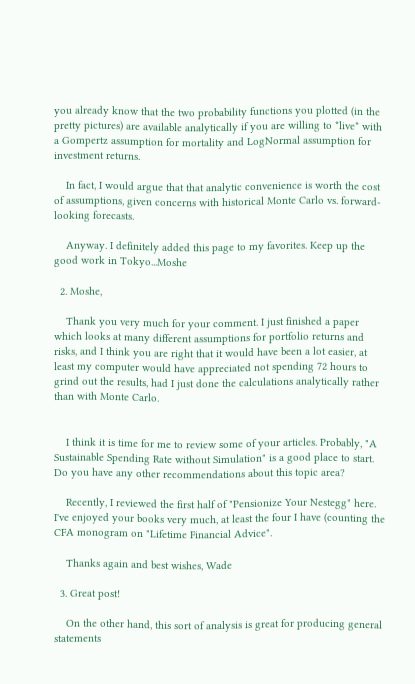you already know that the two probability functions you plotted (in the pretty pictures) are available analytically if you are willing to *live* with a Gompertz assumption for mortality and LogNormal assumption for investment returns.

    In fact, I would argue that that analytic convenience is worth the cost of assumptions, given concerns with historical Monte Carlo vs. forward-looking forecasts.

    Anyway. I definitely added this page to my favorites. Keep up the good work in Tokyo...Moshe

  2. Moshe,

    Thank you very much for your comment. I just finished a paper which looks at many different assumptions for portfolio returns and risks, and I think you are right that it would have been a lot easier, at least my computer would have appreciated not spending 72 hours to grind out the results, had I just done the calculations analytically rather than with Monte Carlo.


    I think it is time for me to review some of your articles. Probably, "A Sustainable Spending Rate without Simulation" is a good place to start. Do you have any other recommendations about this topic area?

    Recently, I reviewed the first half of "Pensionize Your Nestegg" here. I've enjoyed your books very much, at least the four I have (counting the CFA monogram on "Lifetime Financial Advice".

    Thanks again and best wishes, Wade

  3. Great post!

    On the other hand, this sort of analysis is great for producing general statements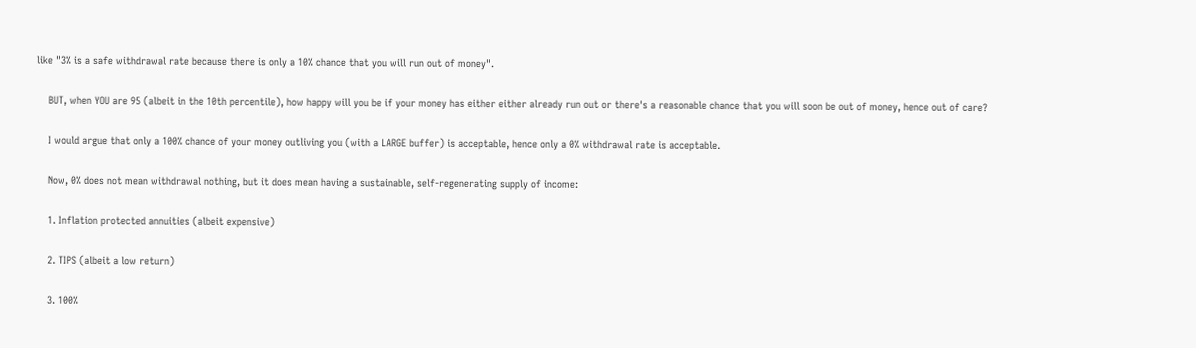like "3% is a safe withdrawal rate because there is only a 10% chance that you will run out of money".

    BUT, when YOU are 95 (albeit in the 10th percentile), how happy will you be if your money has either either already run out or there's a reasonable chance that you will soon be out of money, hence out of care?

    I would argue that only a 100% chance of your money outliving you (with a LARGE buffer) is acceptable, hence only a 0% withdrawal rate is acceptable.

    Now, 0% does not mean withdrawal nothing, but it does mean having a sustainable, self-regenerating supply of income:

    1. Inflation protected annuities (albeit expensive)

    2. TIPS (albeit a low return)

    3. 100%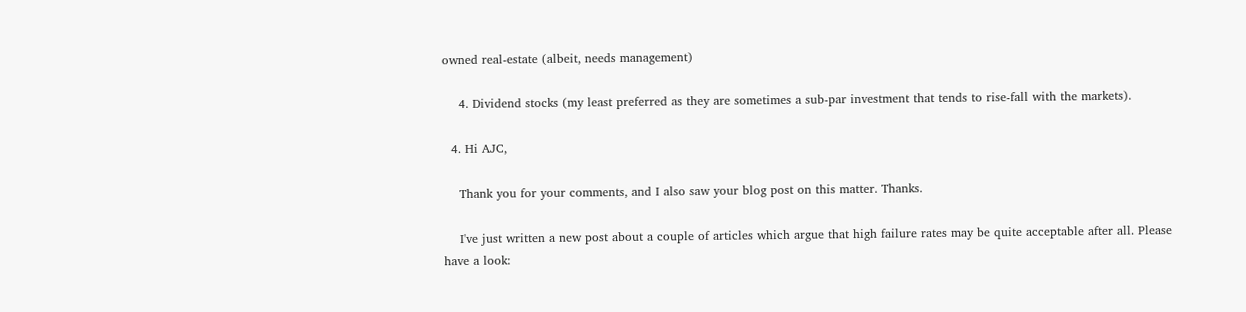owned real-estate (albeit, needs management)

    4. Dividend stocks (my least preferred as they are sometimes a sub-par investment that tends to rise-fall with the markets).

  4. Hi AJC,

    Thank you for your comments, and I also saw your blog post on this matter. Thanks.

    I've just written a new post about a couple of articles which argue that high failure rates may be quite acceptable after all. Please have a look: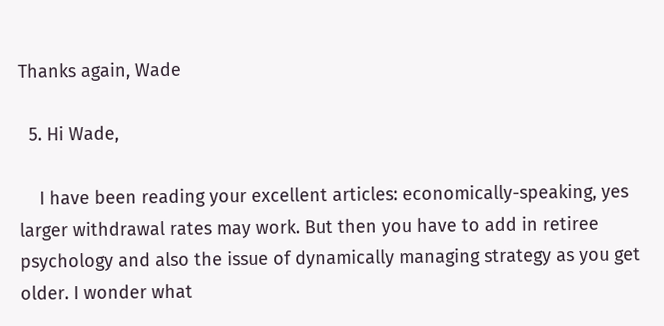Thanks again, Wade

  5. Hi Wade,

    I have been reading your excellent articles: economically-speaking, yes larger withdrawal rates may work. But then you have to add in retiree psychology and also the issue of dynamically managing strategy as you get older. I wonder what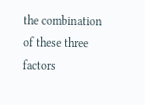the combination of these three factors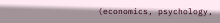(economics, psychology,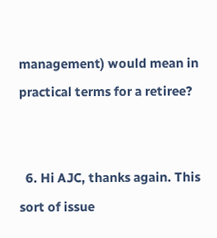management) would mean in practical terms for a retiree?


  6. Hi AJC, thanks again. This sort of issue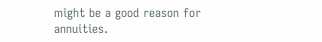might be a good reason for annuities.